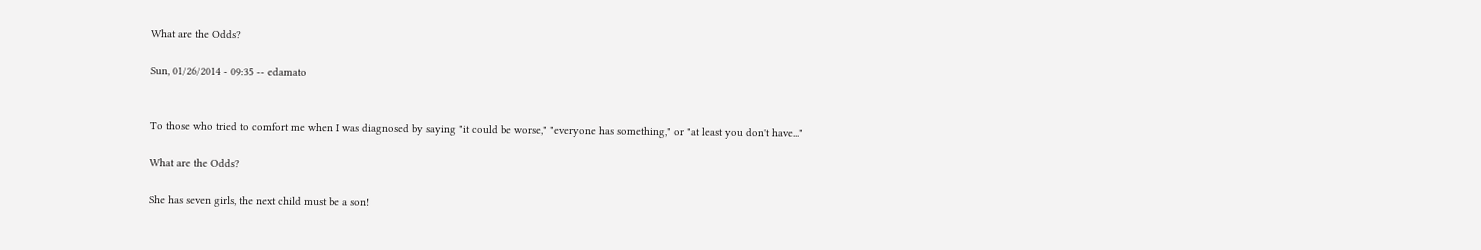What are the Odds?

Sun, 01/26/2014 - 09:35 -- edamato


To those who tried to comfort me when I was diagnosed by saying "it could be worse," "everyone has something," or "at least you don't have..."

What are the Odds?

She has seven girls, the next child must be a son!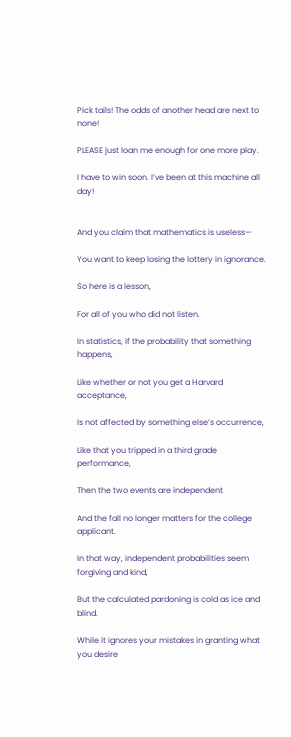Pick tails! The odds of another head are next to none!

PLEASE just loan me enough for one more play.

I have to win soon. I’ve been at this machine all day!


And you claim that mathematics is useless—

You want to keep losing the lottery in ignorance.

So here is a lesson,

For all of you who did not listen.

In statistics, if the probability that something happens,

Like whether or not you get a Harvard acceptance,

Is not affected by something else’s occurrence,

Like that you tripped in a third grade performance,

Then the two events are independent

And the fall no longer matters for the college applicant.

In that way, independent probabilities seem forgiving and kind,

But the calculated pardoning is cold as ice and blind.

While it ignores your mistakes in granting what you desire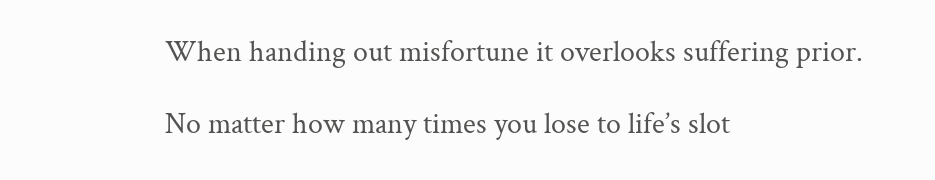When handing out misfortune it overlooks suffering prior.

No matter how many times you lose to life’s slot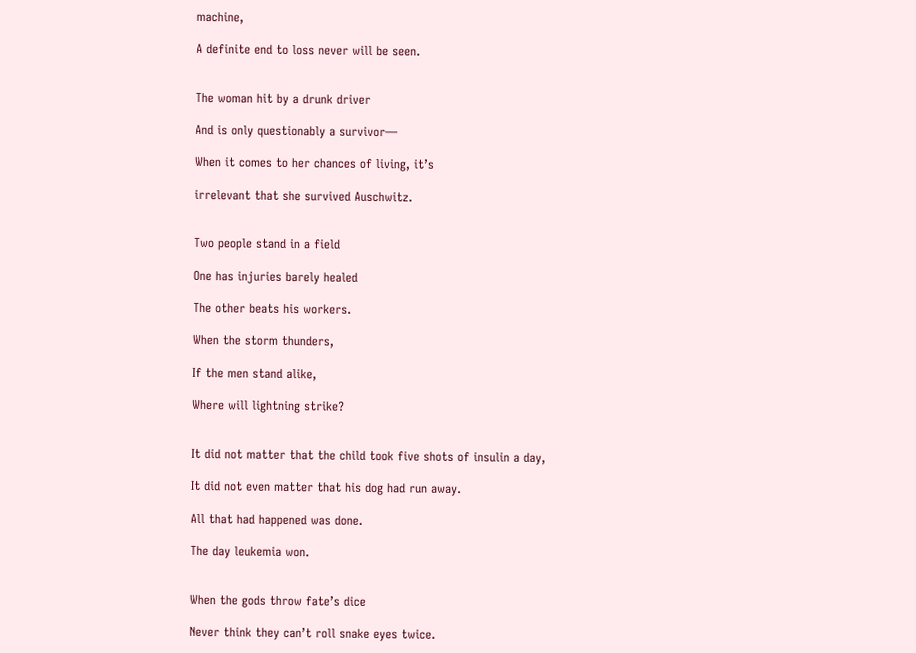machine,

A definite end to loss never will be seen.


The woman hit by a drunk driver

And is only questionably a survivor—

When it comes to her chances of living, it’s

irrelevant that she survived Auschwitz.


Two people stand in a field

One has injuries barely healed

The other beats his workers.

When the storm thunders,

If the men stand alike,

Where will lightning strike?


It did not matter that the child took five shots of insulin a day,

It did not even matter that his dog had run away.

All that had happened was done.

The day leukemia won.


When the gods throw fate’s dice

Never think they can’t roll snake eyes twice.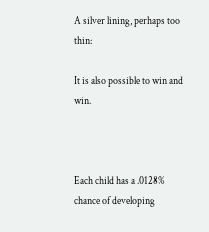A silver lining, perhaps too thin:

It is also possible to win and win.



Each child has a .0128% chance of developing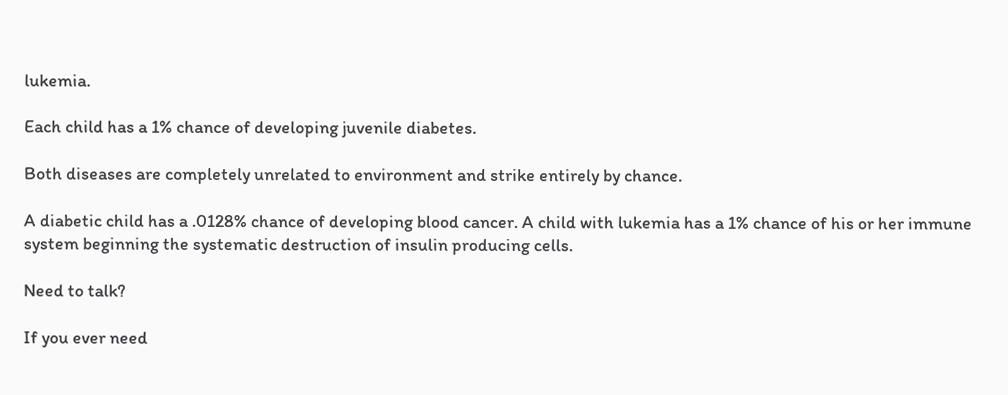lukemia.

Each child has a 1% chance of developing juvenile diabetes.

Both diseases are completely unrelated to environment and strike entirely by chance.

A diabetic child has a .0128% chance of developing blood cancer. A child with lukemia has a 1% chance of his or her immune system beginning the systematic destruction of insulin producing cells.

Need to talk?

If you ever need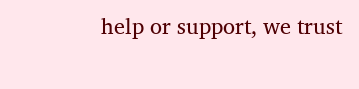help or support, we trust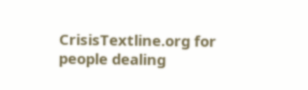CrisisTextline.org for people dealing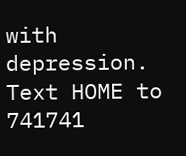with depression. Text HOME to 741741